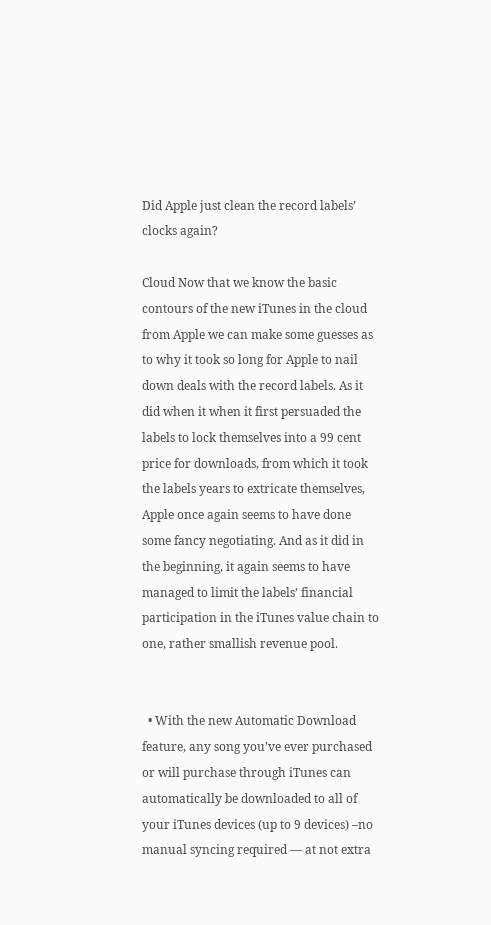Did Apple just clean the record labels’ clocks again?

Cloud Now that we know the basic contours of the new iTunes in the cloud from Apple we can make some guesses as to why it took so long for Apple to nail down deals with the record labels. As it did when it when it first persuaded the labels to lock themselves into a 99 cent price for downloads, from which it took the labels years to extricate themselves, Apple once again seems to have done some fancy negotiating. And as it did in the beginning, it again seems to have managed to limit the labels’ financial participation in the iTunes value chain to one, rather smallish revenue pool.


  • With the new Automatic Download feature, any song you’ve ever purchased or will purchase through iTunes can automatically be downloaded to all of your iTunes devices (up to 9 devices) –no manual syncing required — at not extra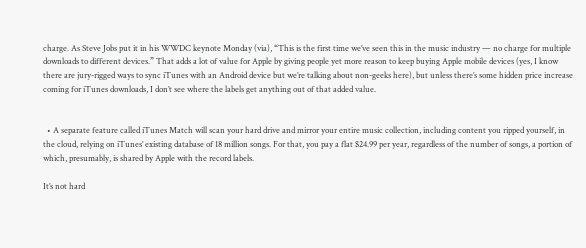charge. As Steve Jobs put it in his WWDC keynote Monday (via), “This is the first time we’ve seen this in the music industry — no charge for multiple downloads to different devices.” That adds a lot of value for Apple by giving people yet more reason to keep buying Apple mobile devices (yes, I know there are jury-rigged ways to sync iTunes with an Android device but we’re talking about non-geeks here), but unless there’s some hidden price increase coming for iTunes downloads, I don’t see where the labels get anything out of that added value.


  • A separate feature called iTunes Match will scan your hard drive and mirror your entire music collection, including content you ripped yourself, in the cloud, relying on iTunes’ existing database of 18 million songs. For that, you pay a flat $24.99 per year, regardless of the number of songs, a portion of which, presumably, is shared by Apple with the record labels.

It’s not hard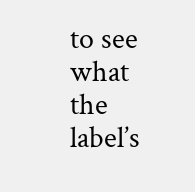to see what the label’s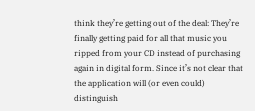think they’re getting out of the deal: They’re finally getting paid for all that music you ripped from your CD instead of purchasing again in digital form. Since it’s not clear that the application will (or even could) distinguish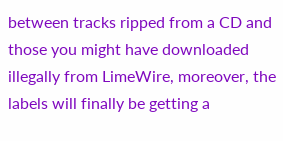between tracks ripped from a CD and those you might have downloaded illegally from LimeWire, moreover, the labels will finally be getting a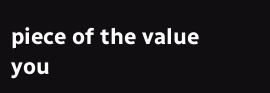piece of the value you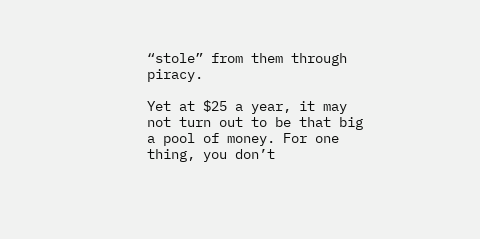“stole” from them through piracy.

Yet at $25 a year, it may not turn out to be that big a pool of money. For one thing, you don’t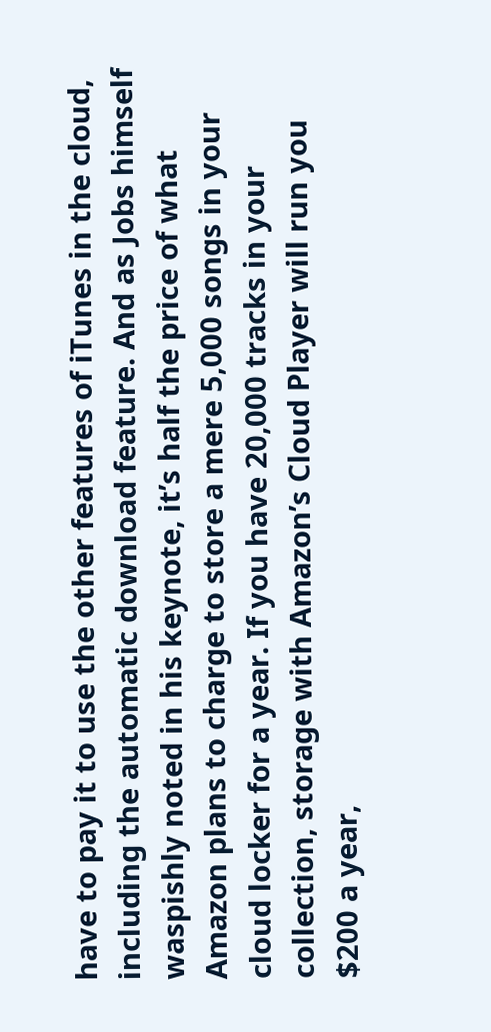have to pay it to use the other features of iTunes in the cloud, including the automatic download feature. And as Jobs himself waspishly noted in his keynote, it’s half the price of what Amazon plans to charge to store a mere 5,000 songs in your cloud locker for a year. If you have 20,000 tracks in your collection, storage with Amazon’s Cloud Player will run you $200 a year,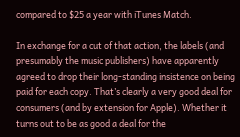compared to $25 a year with iTunes Match.

In exchange for a cut of that action, the labels (and presumably the music publishers) have apparently agreed to drop their long-standing insistence on being paid for each copy. That’s clearly a very good deal for consumers (and by extension for Apple). Whether it turns out to be as good a deal for the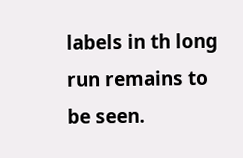labels in th long run remains to be seen.